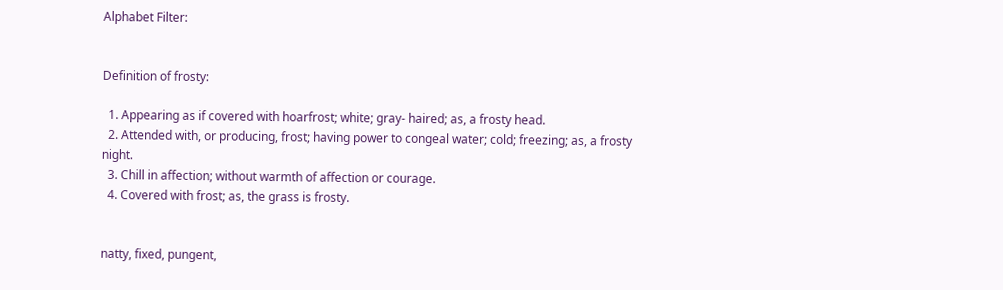Alphabet Filter:


Definition of frosty:

  1. Appearing as if covered with hoarfrost; white; gray- haired; as, a frosty head.
  2. Attended with, or producing, frost; having power to congeal water; cold; freezing; as, a frosty night.
  3. Chill in affection; without warmth of affection or courage.
  4. Covered with frost; as, the grass is frosty.


natty, fixed, pungent,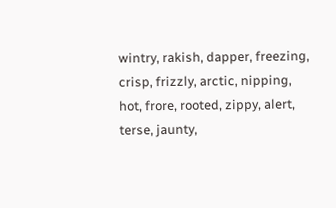wintry, rakish, dapper, freezing, crisp, frizzly, arctic, nipping, hot, frore, rooted, zippy, alert, terse, jaunty,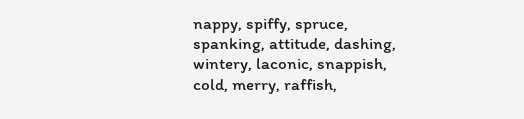nappy, spiffy, spruce, spanking, attitude, dashing, wintery, laconic, snappish, cold, merry, raffish,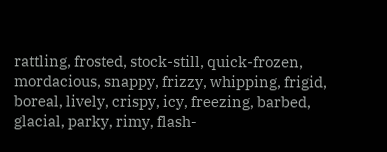rattling, frosted, stock-still, quick-frozen, mordacious, snappy, frizzy, whipping, frigid, boreal, lively, crispy, icy, freezing, barbed, glacial, parky, rimy, flash-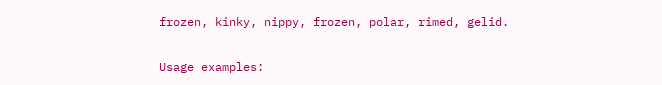frozen, kinky, nippy, frozen, polar, rimed, gelid.

Usage examples: